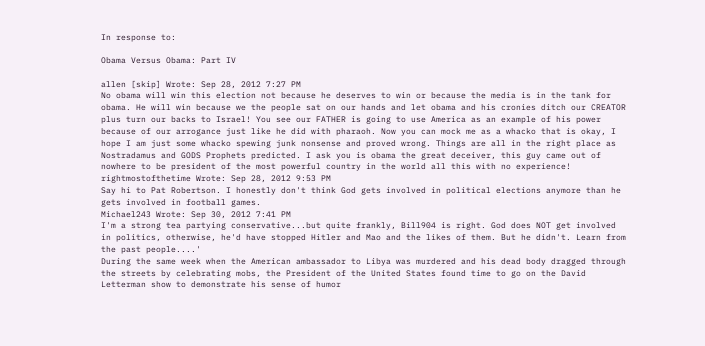In response to:

Obama Versus Obama: Part IV

allen [skip] Wrote: Sep 28, 2012 7:27 PM
No obama will win this election not because he deserves to win or because the media is in the tank for obama. He will win because we the people sat on our hands and let obama and his cronies ditch our CREATOR plus turn our backs to Israel! You see our FATHER is going to use America as an example of his power because of our arrogance just like he did with pharaoh. Now you can mock me as a whacko that is okay, I hope I am just some whacko spewing junk nonsense and proved wrong. Things are all in the right place as Nostradamus and GODS Prophets predicted. I ask you is obama the great deceiver, this guy came out of nowhere to be president of the most powerful country in the world all this with no experience!
rightmostofthetime Wrote: Sep 28, 2012 9:53 PM
Say hi to Pat Robertson. I honestly don't think God gets involved in political elections anymore than he gets involved in football games.
Michael243 Wrote: Sep 30, 2012 7:41 PM
I'm a strong tea partying conservative...but quite frankly, Bill904 is right. God does NOT get involved in politics, otherwise, he'd have stopped Hitler and Mao and the likes of them. But he didn't. Learn from the past people....'
During the same week when the American ambassador to Libya was murdered and his dead body dragged through the streets by celebrating mobs, the President of the United States found time to go on the David Letterman show to demonstrate his sense of humor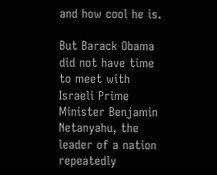and how cool he is.

But Barack Obama did not have time to meet with Israeli Prime Minister Benjamin Netanyahu, the leader of a nation repeatedly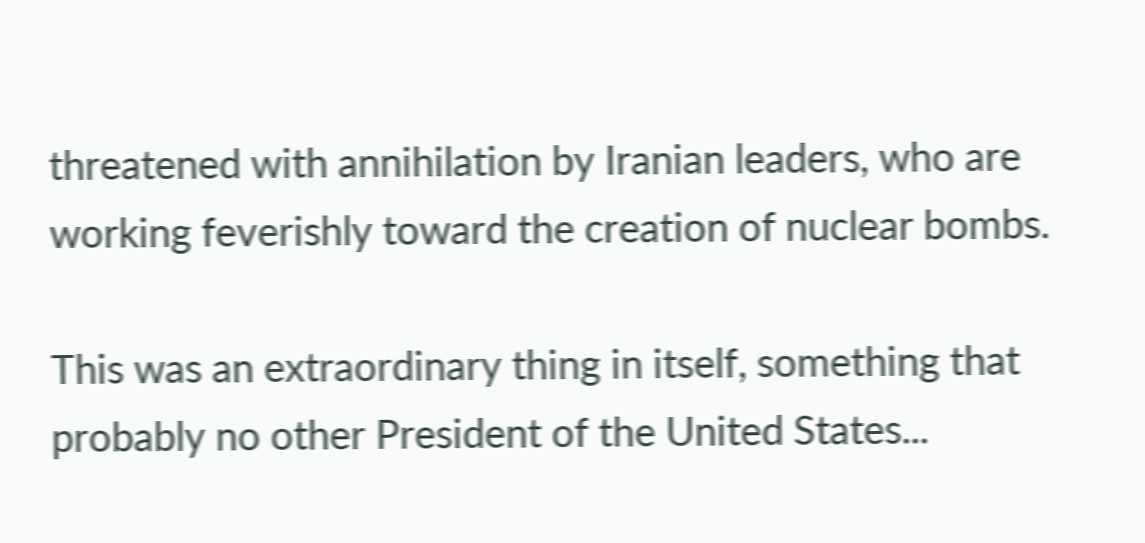threatened with annihilation by Iranian leaders, who are working feverishly toward the creation of nuclear bombs.

This was an extraordinary thing in itself, something that probably no other President of the United States...